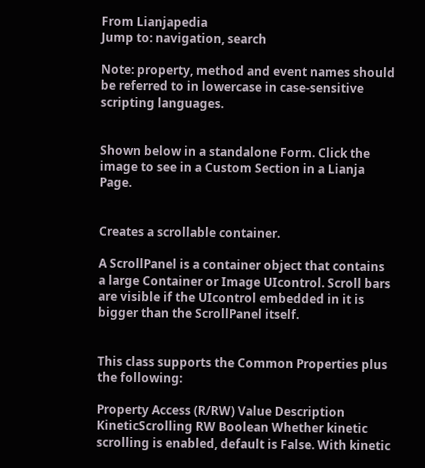From Lianjapedia
Jump to: navigation, search

Note: property, method and event names should be referred to in lowercase in case-sensitive scripting languages.


Shown below in a standalone Form. Click the image to see in a Custom Section in a Lianja Page.


Creates a scrollable container.

A ScrollPanel is a container object that contains a large Container or Image UIcontrol. Scroll bars are visible if the UIcontrol embedded in it is bigger than the ScrollPanel itself.


This class supports the Common Properties plus the following:

Property Access (R/RW) Value Description
KineticScrolling RW Boolean Whether kinetic scrolling is enabled, default is False. With kinetic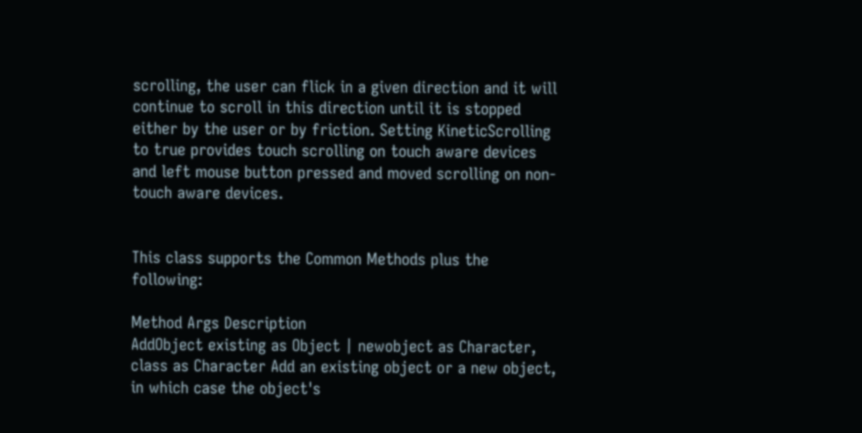scrolling, the user can flick in a given direction and it will continue to scroll in this direction until it is stopped either by the user or by friction. Setting KineticScrolling to true provides touch scrolling on touch aware devices and left mouse button pressed and moved scrolling on non-touch aware devices.


This class supports the Common Methods plus the following:

Method Args Description
AddObject existing as Object | newobject as Character, class as Character Add an existing object or a new object, in which case the object's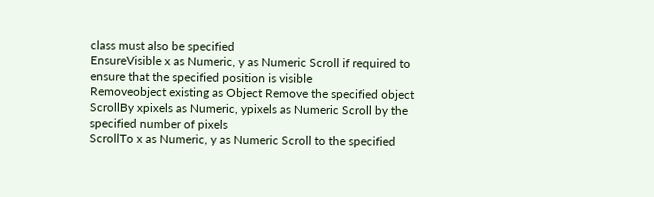class must also be specified
EnsureVisible x as Numeric, y as Numeric Scroll if required to ensure that the specified position is visible
Removeobject existing as Object Remove the specified object
ScrollBy xpixels as Numeric, ypixels as Numeric Scroll by the specified number of pixels
ScrollTo x as Numeric, y as Numeric Scroll to the specified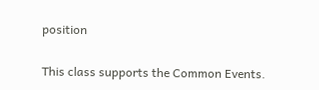position


This class supports the Common Events.